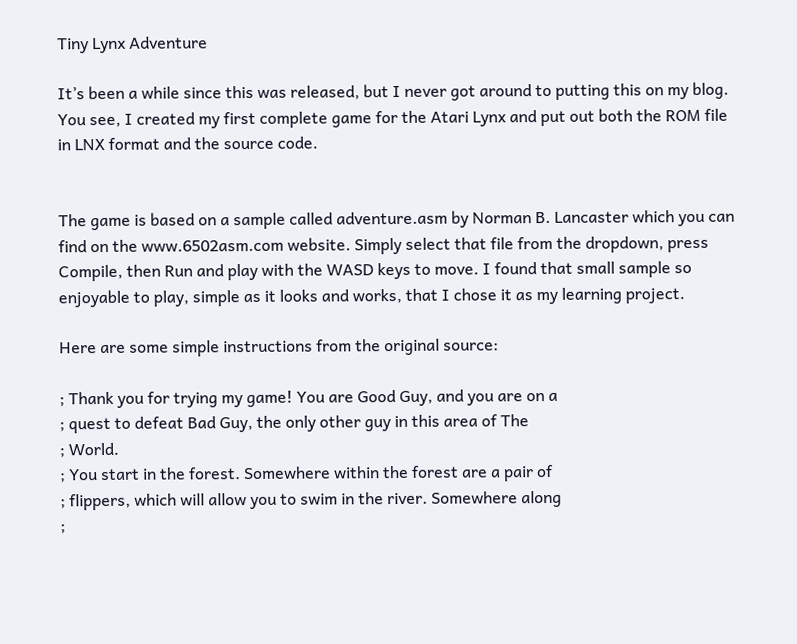Tiny Lynx Adventure

It’s been a while since this was released, but I never got around to putting this on my blog. You see, I created my first complete game for the Atari Lynx and put out both the ROM file in LNX format and the source code.


The game is based on a sample called adventure.asm by Norman B. Lancaster which you can find on the www.6502asm.com website. Simply select that file from the dropdown, press Compile, then Run and play with the WASD keys to move. I found that small sample so enjoyable to play, simple as it looks and works, that I chose it as my learning project.

Here are some simple instructions from the original source:

; Thank you for trying my game! You are Good Guy, and you are on a
; quest to defeat Bad Guy, the only other guy in this area of The
; World.
; You start in the forest. Somewhere within the forest are a pair of
; flippers, which will allow you to swim in the river. Somewhere along
;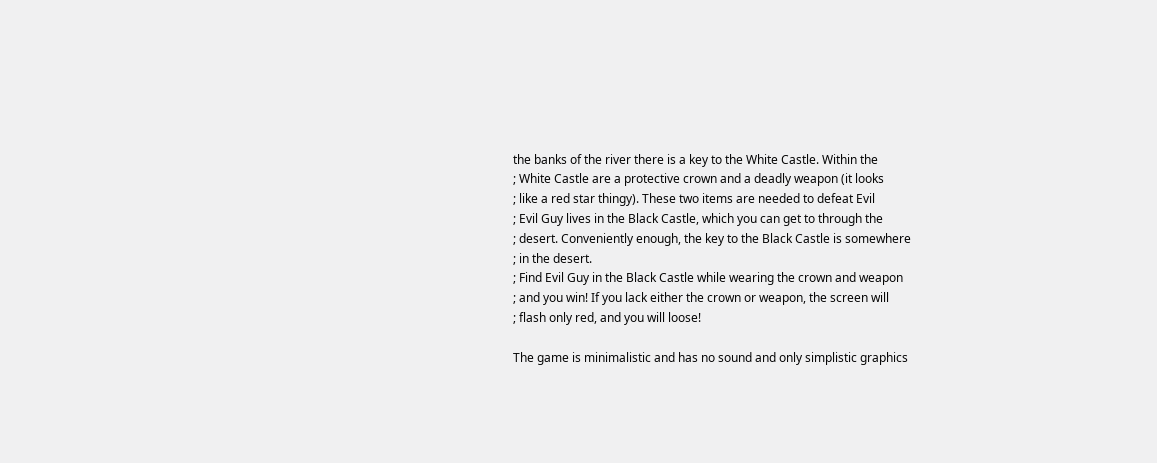the banks of the river there is a key to the White Castle. Within the
; White Castle are a protective crown and a deadly weapon (it looks
; like a red star thingy). These two items are needed to defeat Evil
; Evil Guy lives in the Black Castle, which you can get to through the
; desert. Conveniently enough, the key to the Black Castle is somewhere
; in the desert.
; Find Evil Guy in the Black Castle while wearing the crown and weapon
; and you win! If you lack either the crown or weapon, the screen will
; flash only red, and you will loose!

The game is minimalistic and has no sound and only simplistic graphics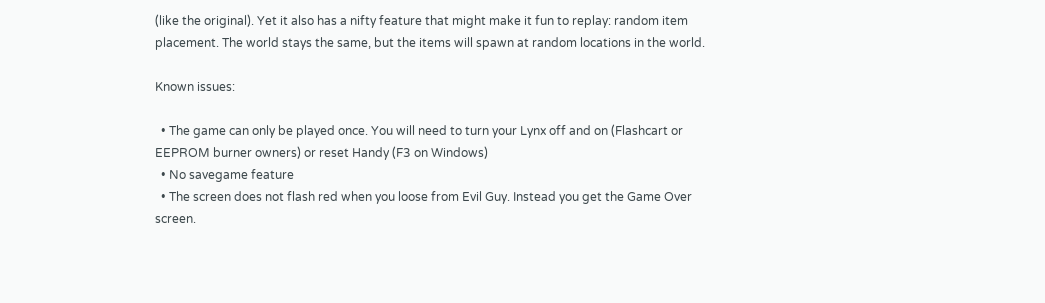(like the original). Yet it also has a nifty feature that might make it fun to replay: random item placement. The world stays the same, but the items will spawn at random locations in the world.

Known issues:

  • The game can only be played once. You will need to turn your Lynx off and on (Flashcart or EEPROM burner owners) or reset Handy (F3 on Windows)
  • No savegame feature
  • The screen does not flash red when you loose from Evil Guy. Instead you get the Game Over screen.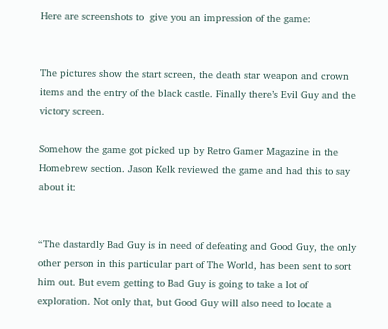Here are screenshots to  give you an impression of the game:


The pictures show the start screen, the death star weapon and crown items and the entry of the black castle. Finally there’s Evil Guy and the victory screen.

Somehow the game got picked up by Retro Gamer Magazine in the Homebrew section. Jason Kelk reviewed the game and had this to say about it:


“The dastardly Bad Guy is in need of defeating and Good Guy, the only other person in this particular part of The World, has been sent to sort him out. But evem getting to Bad Guy is going to take a lot of exploration. Not only that, but Good Guy will also need to locate a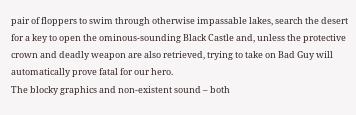pair of floppers to swim through otherwise impassable lakes, search the desert for a key to open the ominous-sounding Black Castle and, unless the protective crown and deadly weapon are also retrieved, trying to take on Bad Guy will automatically prove fatal for our hero.
The blocky graphics and non-existent sound – both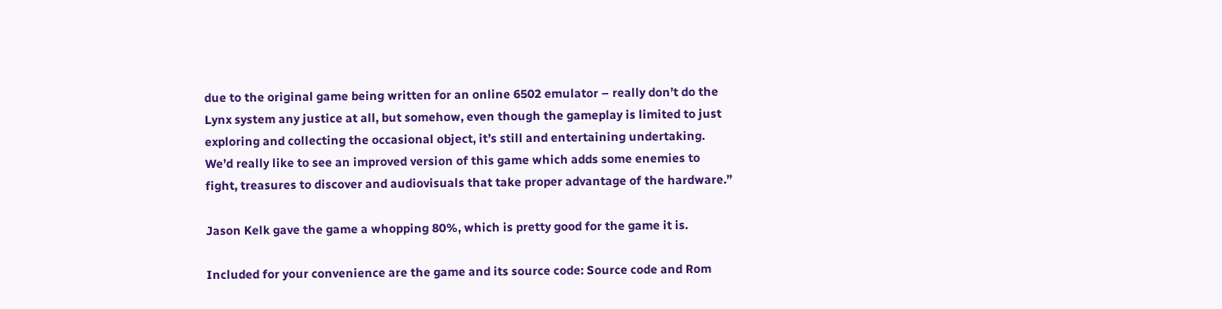due to the original game being written for an online 6502 emulator – really don’t do the Lynx system any justice at all, but somehow, even though the gameplay is limited to just exploring and collecting the occasional object, it’s still and entertaining undertaking.
We’d really like to see an improved version of this game which adds some enemies to fight, treasures to discover and audiovisuals that take proper advantage of the hardware.”

Jason Kelk gave the game a whopping 80%, which is pretty good for the game it is.

Included for your convenience are the game and its source code: Source code and Rom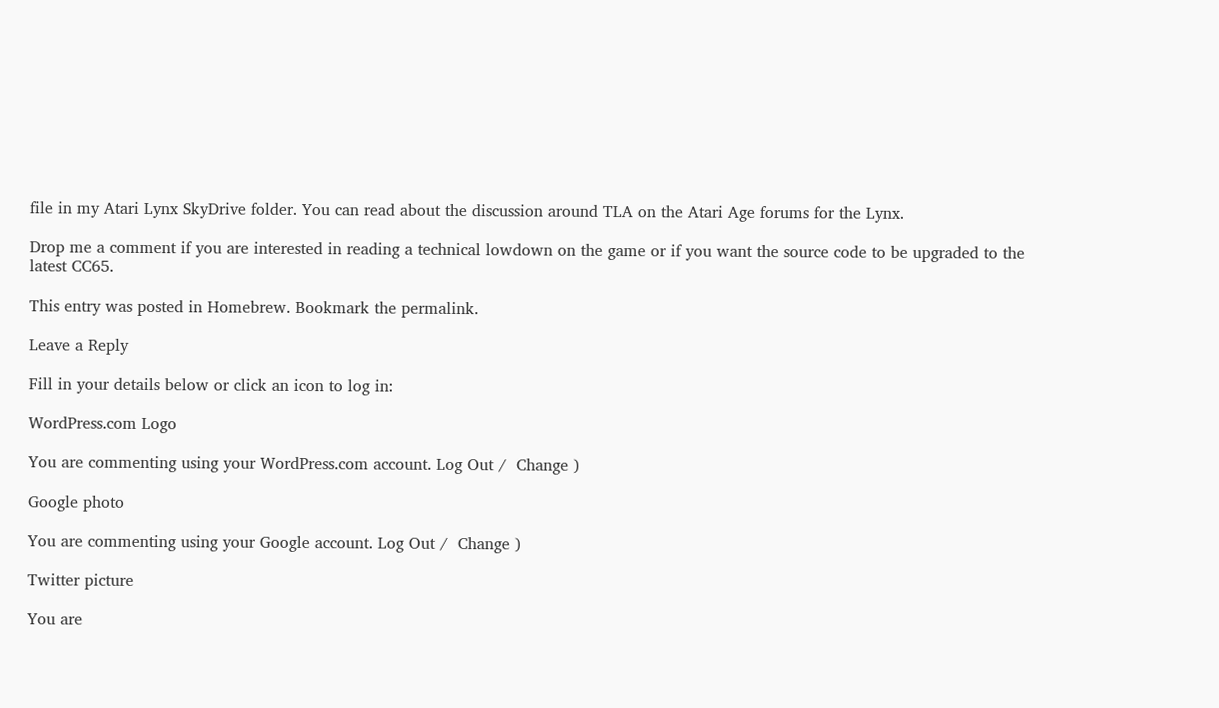file in my Atari Lynx SkyDrive folder. You can read about the discussion around TLA on the Atari Age forums for the Lynx.

Drop me a comment if you are interested in reading a technical lowdown on the game or if you want the source code to be upgraded to the latest CC65.

This entry was posted in Homebrew. Bookmark the permalink.

Leave a Reply

Fill in your details below or click an icon to log in:

WordPress.com Logo

You are commenting using your WordPress.com account. Log Out /  Change )

Google photo

You are commenting using your Google account. Log Out /  Change )

Twitter picture

You are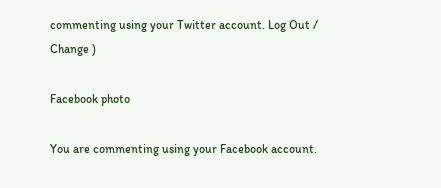commenting using your Twitter account. Log Out /  Change )

Facebook photo

You are commenting using your Facebook account.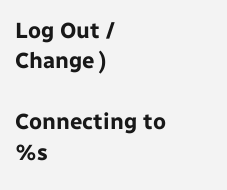Log Out /  Change )

Connecting to %s